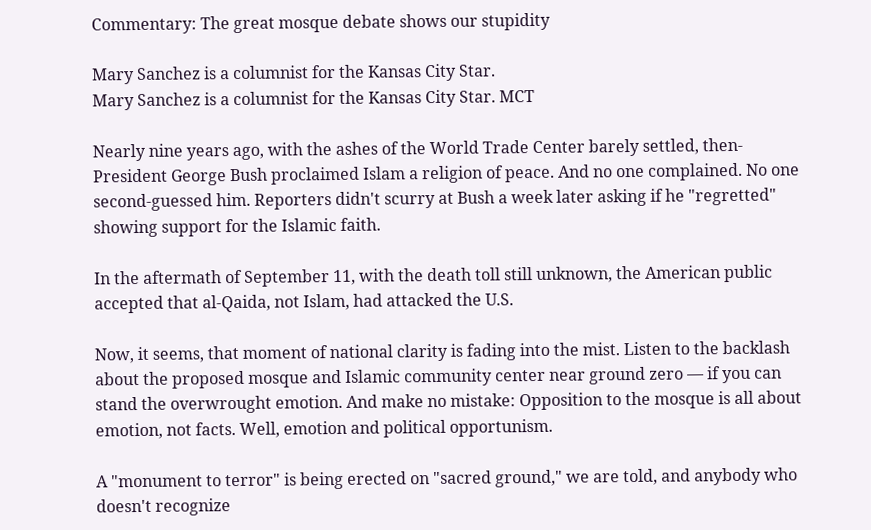Commentary: The great mosque debate shows our stupidity

Mary Sanchez is a columnist for the Kansas City Star.
Mary Sanchez is a columnist for the Kansas City Star. MCT

Nearly nine years ago, with the ashes of the World Trade Center barely settled, then-President George Bush proclaimed Islam a religion of peace. And no one complained. No one second-guessed him. Reporters didn't scurry at Bush a week later asking if he "regretted" showing support for the Islamic faith.

In the aftermath of September 11, with the death toll still unknown, the American public accepted that al-Qaida, not Islam, had attacked the U.S.

Now, it seems, that moment of national clarity is fading into the mist. Listen to the backlash about the proposed mosque and Islamic community center near ground zero — if you can stand the overwrought emotion. And make no mistake: Opposition to the mosque is all about emotion, not facts. Well, emotion and political opportunism.

A "monument to terror" is being erected on "sacred ground," we are told, and anybody who doesn't recognize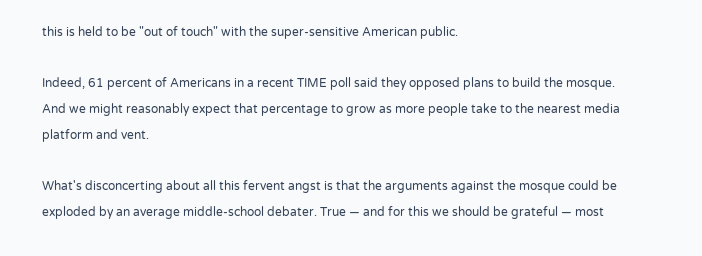this is held to be "out of touch" with the super-sensitive American public.

Indeed, 61 percent of Americans in a recent TIME poll said they opposed plans to build the mosque. And we might reasonably expect that percentage to grow as more people take to the nearest media platform and vent.

What's disconcerting about all this fervent angst is that the arguments against the mosque could be exploded by an average middle-school debater. True — and for this we should be grateful — most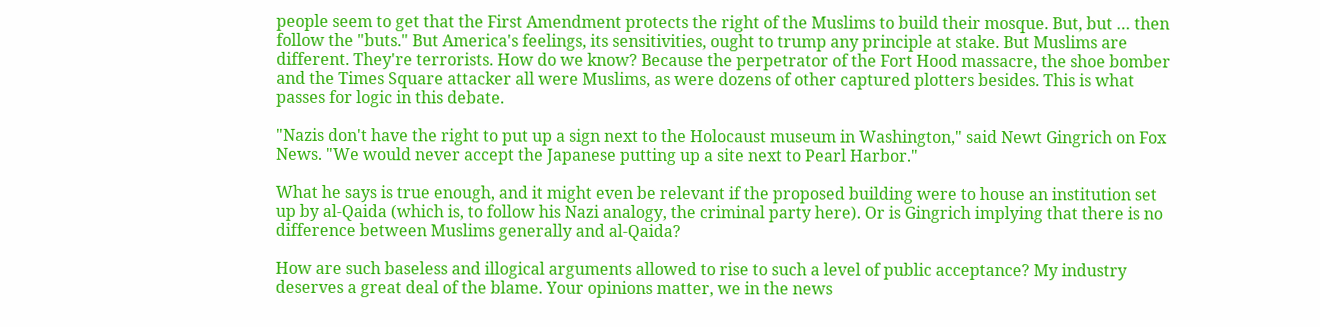people seem to get that the First Amendment protects the right of the Muslims to build their mosque. But, but … then follow the "buts." But America's feelings, its sensitivities, ought to trump any principle at stake. But Muslims are different. They're terrorists. How do we know? Because the perpetrator of the Fort Hood massacre, the shoe bomber and the Times Square attacker all were Muslims, as were dozens of other captured plotters besides. This is what passes for logic in this debate.

"Nazis don't have the right to put up a sign next to the Holocaust museum in Washington," said Newt Gingrich on Fox News. "We would never accept the Japanese putting up a site next to Pearl Harbor."

What he says is true enough, and it might even be relevant if the proposed building were to house an institution set up by al-Qaida (which is, to follow his Nazi analogy, the criminal party here). Or is Gingrich implying that there is no difference between Muslims generally and al-Qaida?

How are such baseless and illogical arguments allowed to rise to such a level of public acceptance? My industry deserves a great deal of the blame. Your opinions matter, we in the news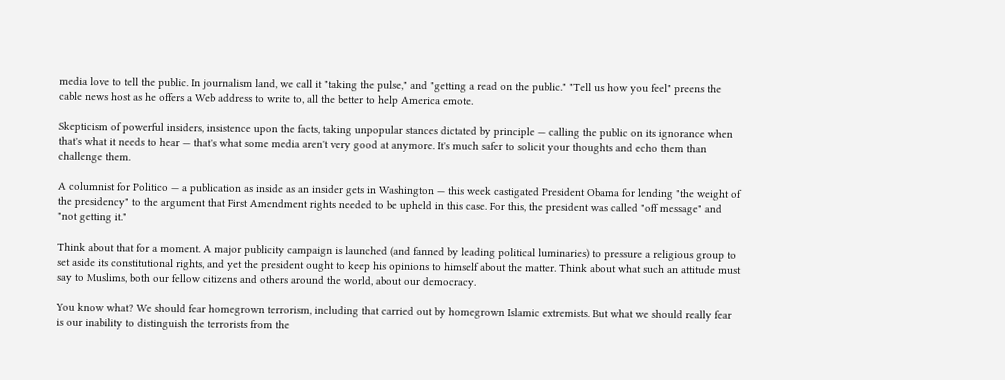media love to tell the public. In journalism land, we call it "taking the pulse," and "getting a read on the public." "Tell us how you feel" preens the cable news host as he offers a Web address to write to, all the better to help America emote.

Skepticism of powerful insiders, insistence upon the facts, taking unpopular stances dictated by principle — calling the public on its ignorance when that's what it needs to hear — that's what some media aren't very good at anymore. It's much safer to solicit your thoughts and echo them than challenge them.

A columnist for Politico — a publication as inside as an insider gets in Washington — this week castigated President Obama for lending "the weight of the presidency" to the argument that First Amendment rights needed to be upheld in this case. For this, the president was called "off message" and "not getting it."

Think about that for a moment. A major publicity campaign is launched (and fanned by leading political luminaries) to pressure a religious group to set aside its constitutional rights, and yet the president ought to keep his opinions to himself about the matter. Think about what such an attitude must say to Muslims, both our fellow citizens and others around the world, about our democracy.

You know what? We should fear homegrown terrorism, including that carried out by homegrown Islamic extremists. But what we should really fear is our inability to distinguish the terrorists from the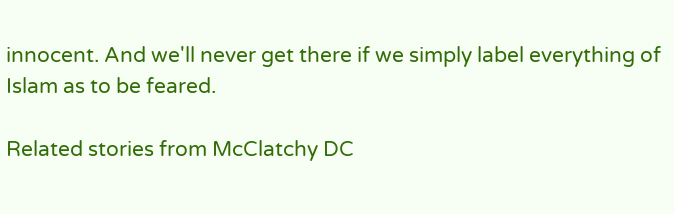innocent. And we'll never get there if we simply label everything of Islam as to be feared.

Related stories from McClatchy DC